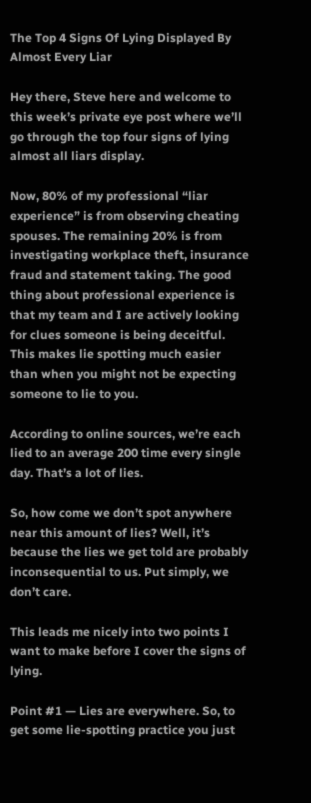The Top 4 Signs Of Lying Displayed By Almost Every Liar

Hey there, Steve here and welcome to this week’s private eye post where we’ll go through the top four signs of lying almost all liars display.

Now, 80% of my professional “liar experience” is from observing cheating spouses. The remaining 20% is from investigating workplace theft, insurance fraud and statement taking. The good thing about professional experience is that my team and I are actively looking for clues someone is being deceitful. This makes lie spotting much easier than when you might not be expecting someone to lie to you.

According to online sources, we’re each lied to an average 200 time every single day. That’s a lot of lies.

So, how come we don’t spot anywhere near this amount of lies? Well, it’s because the lies we get told are probably inconsequential to us. Put simply, we don’t care.

This leads me nicely into two points I want to make before I cover the signs of lying.

Point #1 — Lies are everywhere. So, to get some lie-spotting practice you just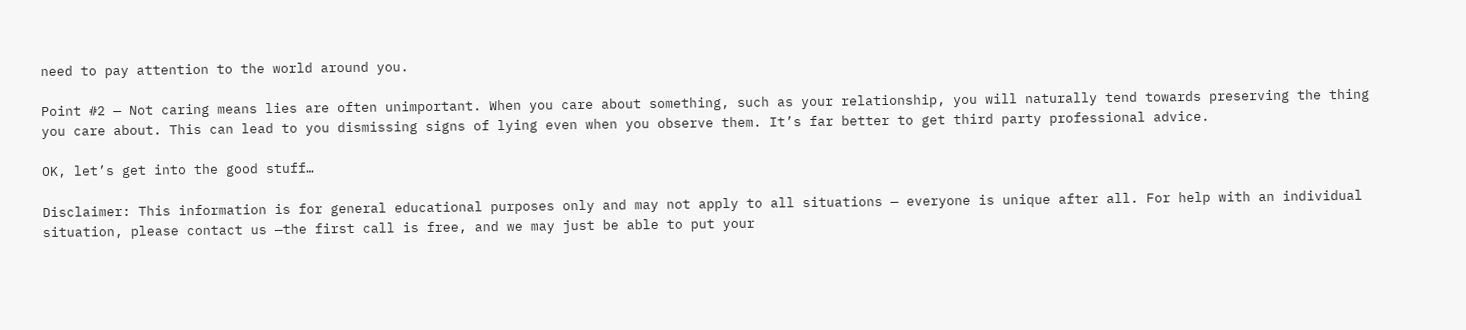need to pay attention to the world around you.

Point #2 — Not caring means lies are often unimportant. When you care about something, such as your relationship, you will naturally tend towards preserving the thing you care about. This can lead to you dismissing signs of lying even when you observe them. It’s far better to get third party professional advice.

OK, let’s get into the good stuff…

Disclaimer: This information is for general educational purposes only and may not apply to all situations — everyone is unique after all. For help with an individual situation, please contact us —the first call is free, and we may just be able to put your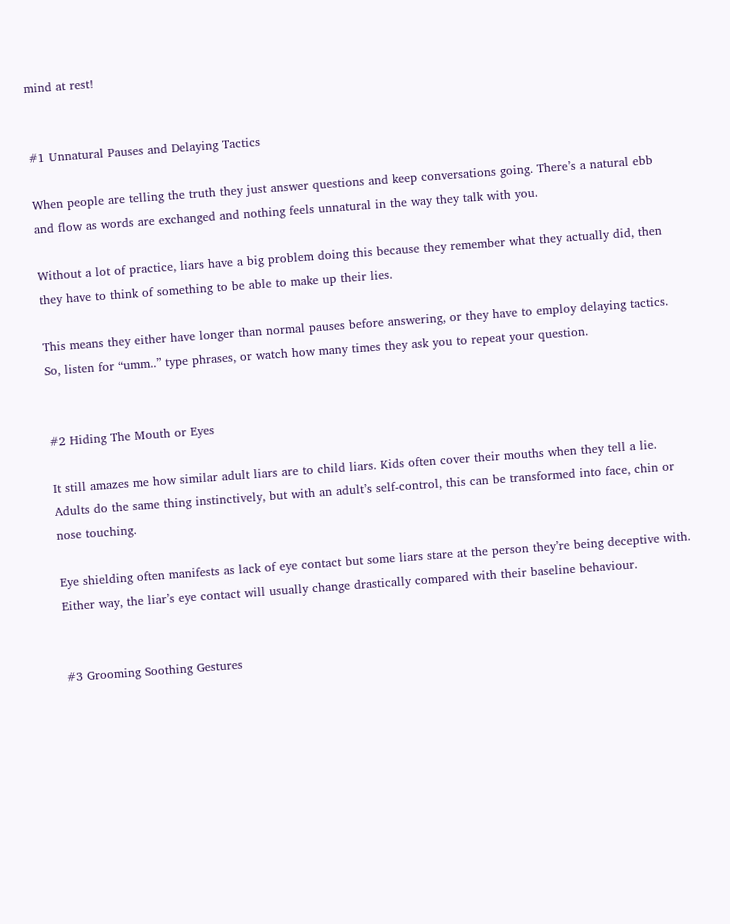mind at rest!


#1 Unnatural Pauses and Delaying Tactics

When people are telling the truth they just answer questions and keep conversations going. There’s a natural ebb and flow as words are exchanged and nothing feels unnatural in the way they talk with you.

Without a lot of practice, liars have a big problem doing this because they remember what they actually did, then they have to think of something to be able to make up their lies.

This means they either have longer than normal pauses before answering, or they have to employ delaying tactics. So, listen for “umm..” type phrases, or watch how many times they ask you to repeat your question.


#2 Hiding The Mouth or Eyes

It still amazes me how similar adult liars are to child liars. Kids often cover their mouths when they tell a lie. Adults do the same thing instinctively, but with an adult’s self-control, this can be transformed into face, chin or nose touching.

Eye shielding often manifests as lack of eye contact but some liars stare at the person they’re being deceptive with. Either way, the liar’s eye contact will usually change drastically compared with their baseline behaviour.


#3 Grooming Soothing Gestures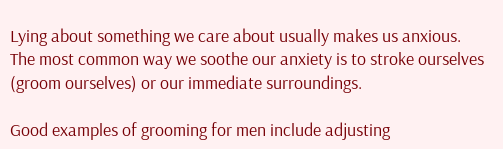Lying about something we care about usually makes us anxious. The most common way we soothe our anxiety is to stroke ourselves (groom ourselves) or our immediate surroundings.

Good examples of grooming for men include adjusting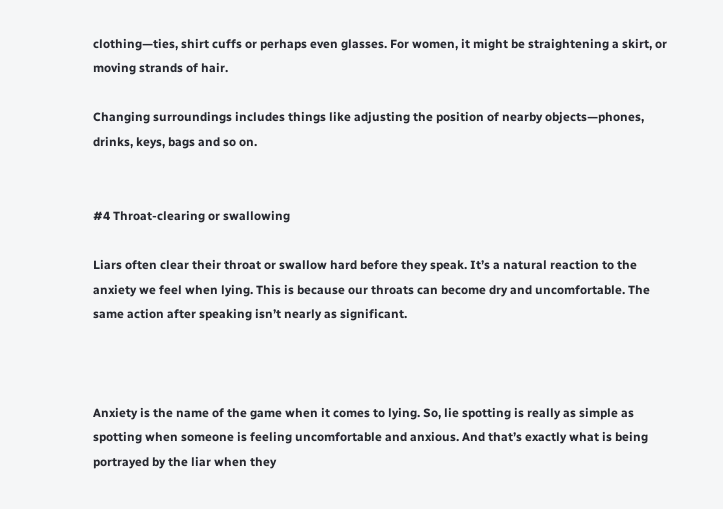clothing—ties, shirt cuffs or perhaps even glasses. For women, it might be straightening a skirt, or moving strands of hair.

Changing surroundings includes things like adjusting the position of nearby objects—phones, drinks, keys, bags and so on.


#4 Throat-clearing or swallowing

Liars often clear their throat or swallow hard before they speak. It’s a natural reaction to the anxiety we feel when lying. This is because our throats can become dry and uncomfortable. The same action after speaking isn’t nearly as significant.



Anxiety is the name of the game when it comes to lying. So, lie spotting is really as simple as spotting when someone is feeling uncomfortable and anxious. And that’s exactly what is being portrayed by the liar when they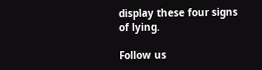display these four signs of lying.

Follow us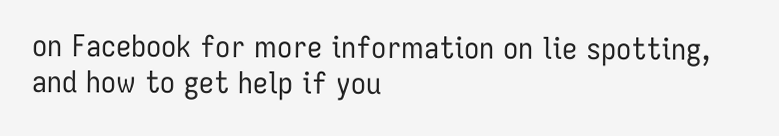on Facebook for more information on lie spotting, and how to get help if you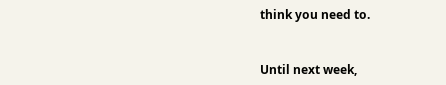think you need to.


Until next week,